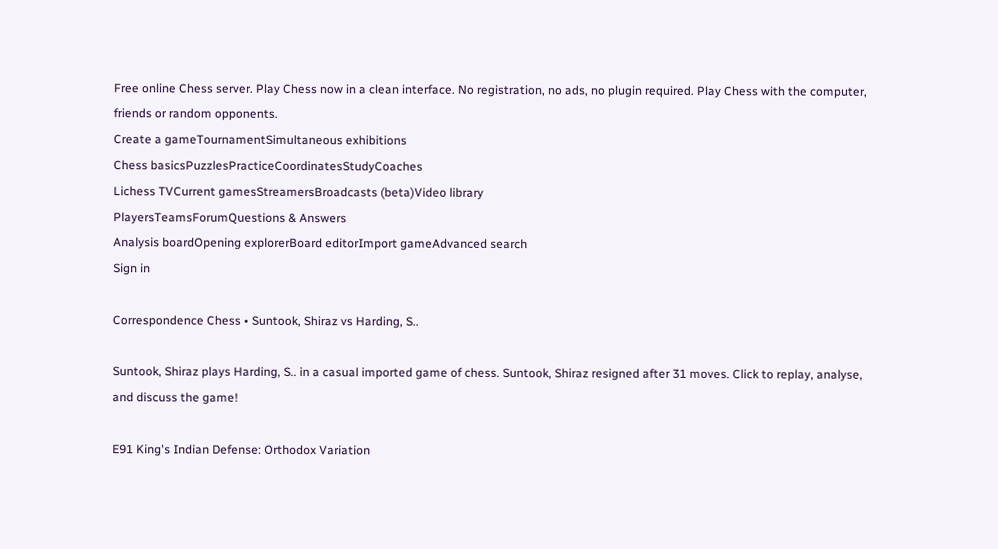Free online Chess server. Play Chess now in a clean interface. No registration, no ads, no plugin required. Play Chess with the computer, friends or random opponents.
Create a gameTournamentSimultaneous exhibitions
Chess basicsPuzzlesPracticeCoordinatesStudyCoaches
Lichess TVCurrent gamesStreamersBroadcasts (beta)Video library
PlayersTeamsForumQuestions & Answers
Analysis boardOpening explorerBoard editorImport gameAdvanced search
Sign in

Correspondence Chess • Suntook, Shiraz vs Harding, S..

Suntook, Shiraz plays Harding, S.. in a casual imported game of chess. Suntook, Shiraz resigned after 31 moves. Click to replay, analyse, and discuss the game!

E91 King's Indian Defense: Orthodox Variation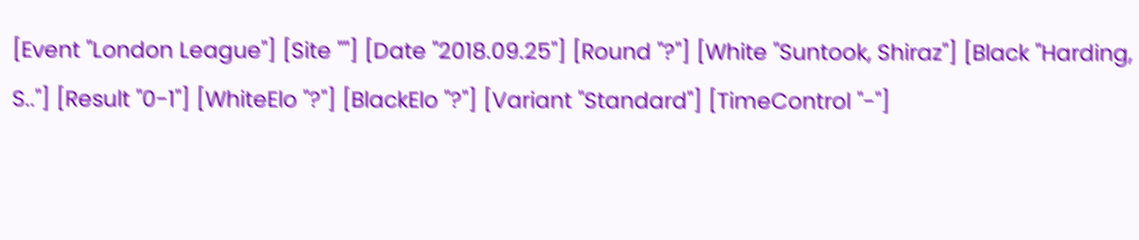[Event "London League"] [Site ""] [Date "2018.09.25"] [Round "?"] [White "Suntook, Shiraz"] [Black "Harding, S.."] [Result "0-1"] [WhiteElo "?"] [BlackElo "?"] [Variant "Standard"] [TimeControl "-"]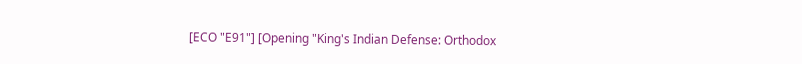[ECO "E91"] [Opening "King's Indian Defense: Orthodox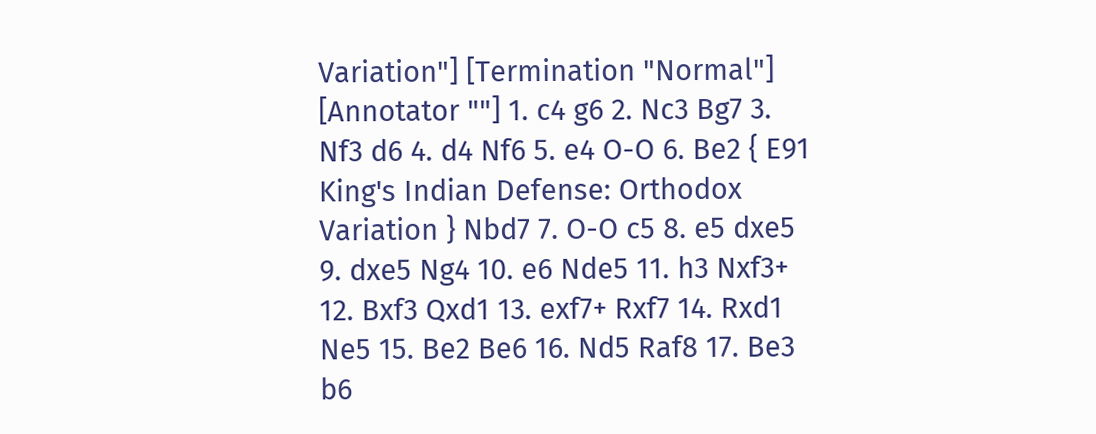Variation"] [Termination "Normal"] [Annotator ""] 1. c4 g6 2. Nc3 Bg7 3. Nf3 d6 4. d4 Nf6 5. e4 O-O 6. Be2 { E91 King's Indian Defense: Orthodox Variation } Nbd7 7. O-O c5 8. e5 dxe5 9. dxe5 Ng4 10. e6 Nde5 11. h3 Nxf3+ 12. Bxf3 Qxd1 13. exf7+ Rxf7 14. Rxd1 Ne5 15. Be2 Be6 16. Nd5 Raf8 17. Be3 b6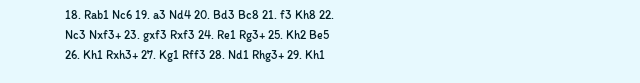18. Rab1 Nc6 19. a3 Nd4 20. Bd3 Bc8 21. f3 Kh8 22. Nc3 Nxf3+ 23. gxf3 Rxf3 24. Re1 Rg3+ 25. Kh2 Be5 26. Kh1 Rxh3+ 27. Kg1 Rff3 28. Nd1 Rhg3+ 29. Kh1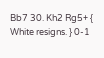Bb7 30. Kh2 Rg5+ { White resigns. } 0-1